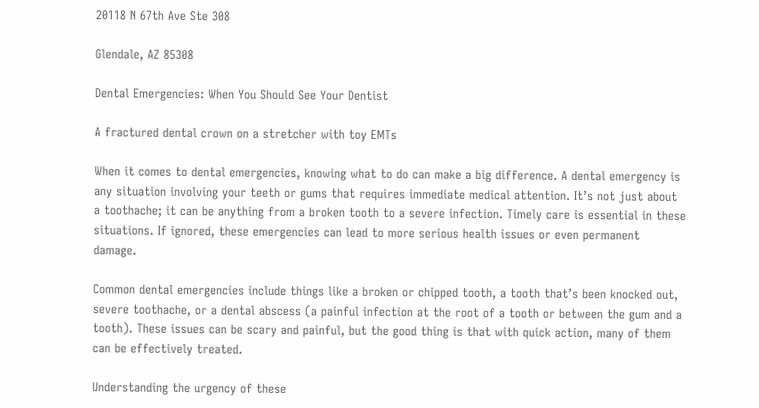20118 N 67th Ave Ste 308

Glendale, AZ 85308

Dental Emergencies: When You Should See Your Dentist

A fractured dental crown on a stretcher with toy EMTs

When it comes to dental emergencies, knowing what to do can make a big difference. A dental emergency is any situation involving your teeth or gums that requires immediate medical attention. It’s not just about a toothache; it can be anything from a broken tooth to a severe infection. Timely care is essential in these situations. If ignored, these emergencies can lead to more serious health issues or even permanent damage.

Common dental emergencies include things like a broken or chipped tooth, a tooth that’s been knocked out, severe toothache, or a dental abscess (a painful infection at the root of a tooth or between the gum and a tooth). These issues can be scary and painful, but the good thing is that with quick action, many of them can be effectively treated.

Understanding the urgency of these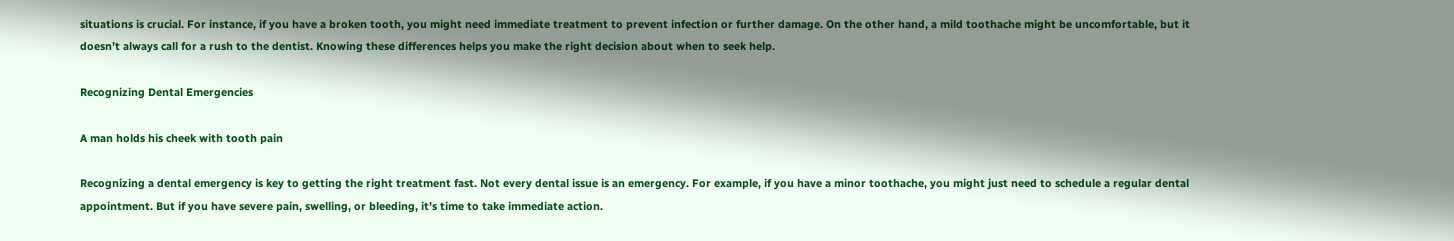situations is crucial. For instance, if you have a broken tooth, you might need immediate treatment to prevent infection or further damage. On the other hand, a mild toothache might be uncomfortable, but it doesn’t always call for a rush to the dentist. Knowing these differences helps you make the right decision about when to seek help.

Recognizing Dental Emergencies

A man holds his cheek with tooth pain

Recognizing a dental emergency is key to getting the right treatment fast. Not every dental issue is an emergency. For example, if you have a minor toothache, you might just need to schedule a regular dental appointment. But if you have severe pain, swelling, or bleeding, it’s time to take immediate action.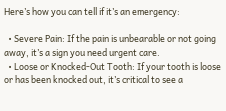Here’s how you can tell if it’s an emergency:

  • Severe Pain: If the pain is unbearable or not going away, it’s a sign you need urgent care.
  • Loose or Knocked-Out Tooth: If your tooth is loose or has been knocked out, it’s critical to see a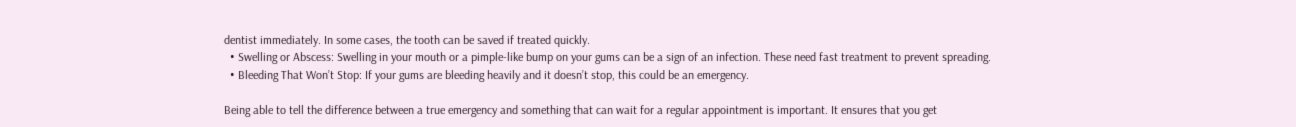dentist immediately. In some cases, the tooth can be saved if treated quickly.
  • Swelling or Abscess: Swelling in your mouth or a pimple-like bump on your gums can be a sign of an infection. These need fast treatment to prevent spreading.
  • Bleeding That Won’t Stop: If your gums are bleeding heavily and it doesn’t stop, this could be an emergency.

Being able to tell the difference between a true emergency and something that can wait for a regular appointment is important. It ensures that you get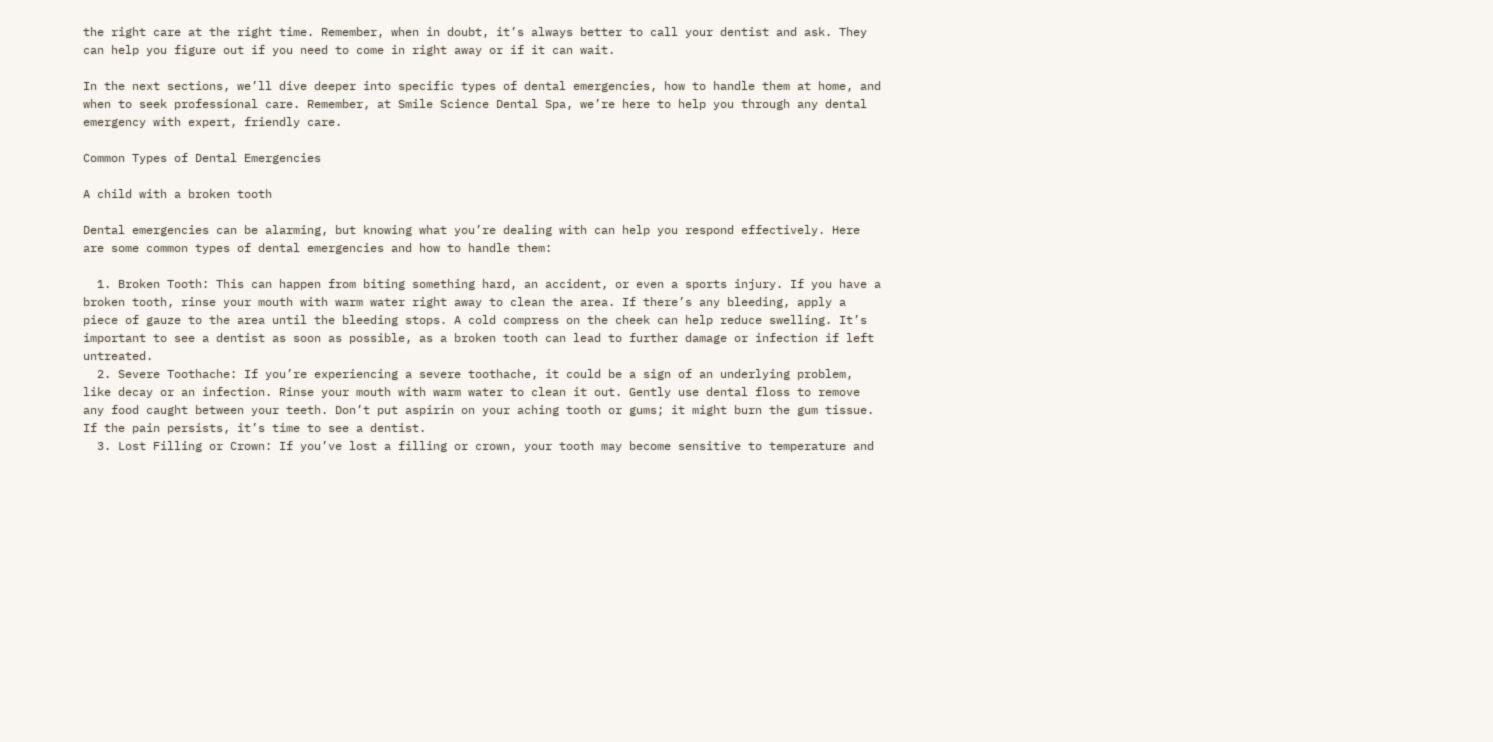the right care at the right time. Remember, when in doubt, it’s always better to call your dentist and ask. They can help you figure out if you need to come in right away or if it can wait.

In the next sections, we’ll dive deeper into specific types of dental emergencies, how to handle them at home, and when to seek professional care. Remember, at Smile Science Dental Spa, we’re here to help you through any dental emergency with expert, friendly care.

Common Types of Dental Emergencies

A child with a broken tooth

Dental emergencies can be alarming, but knowing what you’re dealing with can help you respond effectively. Here are some common types of dental emergencies and how to handle them:

  1. Broken Tooth: This can happen from biting something hard, an accident, or even a sports injury. If you have a broken tooth, rinse your mouth with warm water right away to clean the area. If there’s any bleeding, apply a piece of gauze to the area until the bleeding stops. A cold compress on the cheek can help reduce swelling. It’s important to see a dentist as soon as possible, as a broken tooth can lead to further damage or infection if left untreated.
  2. Severe Toothache: If you’re experiencing a severe toothache, it could be a sign of an underlying problem, like decay or an infection. Rinse your mouth with warm water to clean it out. Gently use dental floss to remove any food caught between your teeth. Don’t put aspirin on your aching tooth or gums; it might burn the gum tissue. If the pain persists, it’s time to see a dentist.
  3. Lost Filling or Crown: If you’ve lost a filling or crown, your tooth may become sensitive to temperature and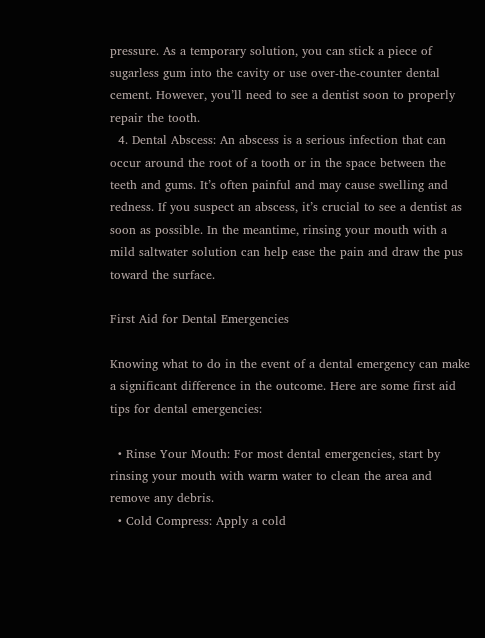pressure. As a temporary solution, you can stick a piece of sugarless gum into the cavity or use over-the-counter dental cement. However, you’ll need to see a dentist soon to properly repair the tooth.
  4. Dental Abscess: An abscess is a serious infection that can occur around the root of a tooth or in the space between the teeth and gums. It’s often painful and may cause swelling and redness. If you suspect an abscess, it’s crucial to see a dentist as soon as possible. In the meantime, rinsing your mouth with a mild saltwater solution can help ease the pain and draw the pus toward the surface.

First Aid for Dental Emergencies

Knowing what to do in the event of a dental emergency can make a significant difference in the outcome. Here are some first aid tips for dental emergencies:

  • Rinse Your Mouth: For most dental emergencies, start by rinsing your mouth with warm water to clean the area and remove any debris.
  • Cold Compress: Apply a cold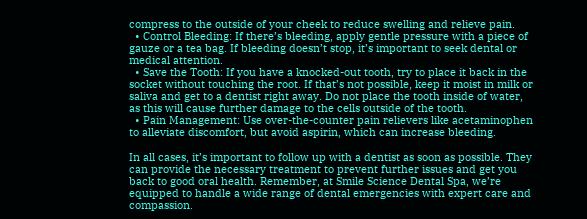compress to the outside of your cheek to reduce swelling and relieve pain.
  • Control Bleeding: If there’s bleeding, apply gentle pressure with a piece of gauze or a tea bag. If bleeding doesn’t stop, it’s important to seek dental or medical attention.
  • Save the Tooth: If you have a knocked-out tooth, try to place it back in the socket without touching the root. If that’s not possible, keep it moist in milk or saliva and get to a dentist right away. Do not place the tooth inside of water, as this will cause further damage to the cells outside of the tooth.
  • Pain Management: Use over-the-counter pain relievers like acetaminophen to alleviate discomfort, but avoid aspirin, which can increase bleeding.

In all cases, it’s important to follow up with a dentist as soon as possible. They can provide the necessary treatment to prevent further issues and get you back to good oral health. Remember, at Smile Science Dental Spa, we’re equipped to handle a wide range of dental emergencies with expert care and compassion.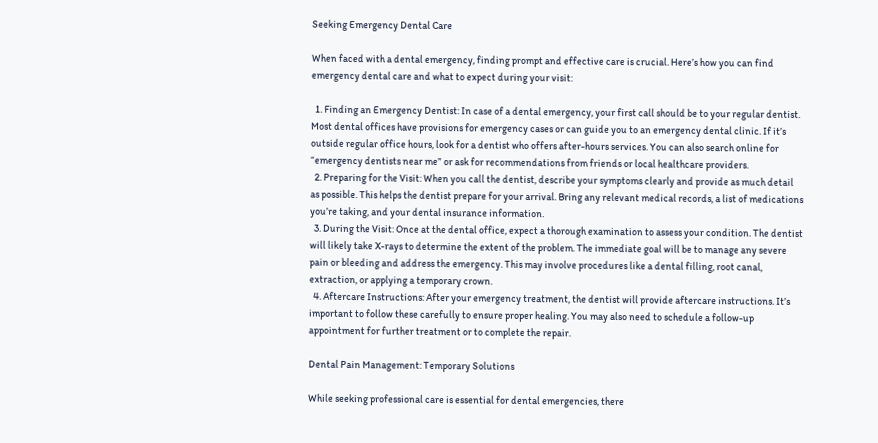Seeking Emergency Dental Care

When faced with a dental emergency, finding prompt and effective care is crucial. Here’s how you can find emergency dental care and what to expect during your visit:

  1. Finding an Emergency Dentist: In case of a dental emergency, your first call should be to your regular dentist. Most dental offices have provisions for emergency cases or can guide you to an emergency dental clinic. If it’s outside regular office hours, look for a dentist who offers after-hours services. You can also search online for “emergency dentists near me” or ask for recommendations from friends or local healthcare providers.
  2. Preparing for the Visit: When you call the dentist, describe your symptoms clearly and provide as much detail as possible. This helps the dentist prepare for your arrival. Bring any relevant medical records, a list of medications you’re taking, and your dental insurance information.
  3. During the Visit: Once at the dental office, expect a thorough examination to assess your condition. The dentist will likely take X-rays to determine the extent of the problem. The immediate goal will be to manage any severe pain or bleeding and address the emergency. This may involve procedures like a dental filling, root canal, extraction, or applying a temporary crown.
  4. Aftercare Instructions: After your emergency treatment, the dentist will provide aftercare instructions. It’s important to follow these carefully to ensure proper healing. You may also need to schedule a follow-up appointment for further treatment or to complete the repair.

Dental Pain Management: Temporary Solutions

While seeking professional care is essential for dental emergencies, there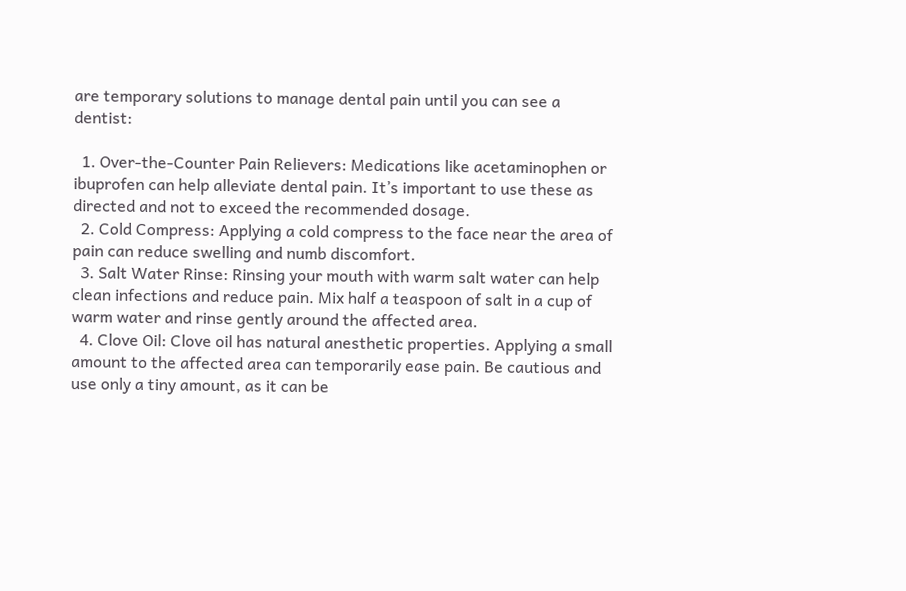are temporary solutions to manage dental pain until you can see a dentist:

  1. Over-the-Counter Pain Relievers: Medications like acetaminophen or ibuprofen can help alleviate dental pain. It’s important to use these as directed and not to exceed the recommended dosage.
  2. Cold Compress: Applying a cold compress to the face near the area of pain can reduce swelling and numb discomfort.
  3. Salt Water Rinse: Rinsing your mouth with warm salt water can help clean infections and reduce pain. Mix half a teaspoon of salt in a cup of warm water and rinse gently around the affected area.
  4. Clove Oil: Clove oil has natural anesthetic properties. Applying a small amount to the affected area can temporarily ease pain. Be cautious and use only a tiny amount, as it can be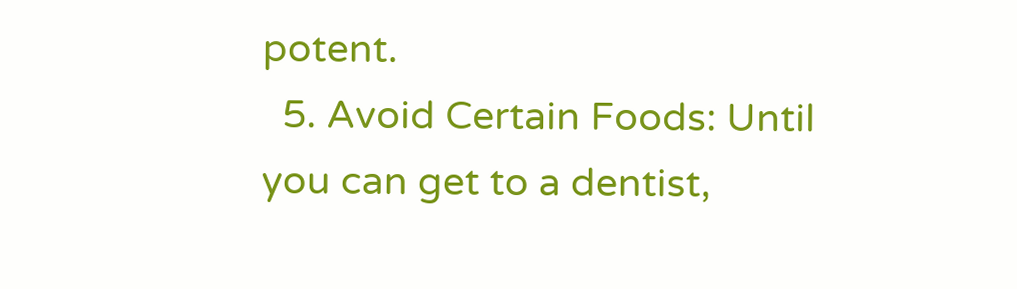potent.
  5. Avoid Certain Foods: Until you can get to a dentist,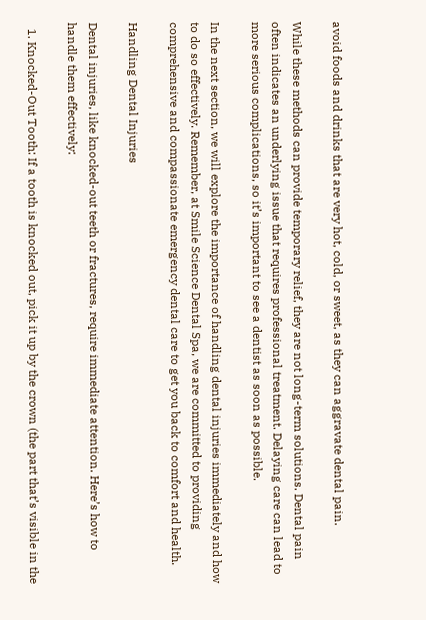avoid foods and drinks that are very hot, cold, or sweet, as they can aggravate dental pain.

While these methods can provide temporary relief, they are not long-term solutions. Dental pain often indicates an underlying issue that requires professional treatment. Delaying care can lead to more serious complications, so it’s important to see a dentist as soon as possible.

In the next section, we will explore the importance of handling dental injuries immediately and how to do so effectively. Remember, at Smile Science Dental Spa, we are committed to providing comprehensive and compassionate emergency dental care to get you back to comfort and health.

Handling Dental Injuries

Dental injuries, like knocked-out teeth or fractures, require immediate attention. Here’s how to handle them effectively:

  1. Knocked-Out Tooth: If a tooth is knocked out, pick it up by the crown (the part that’s visible in the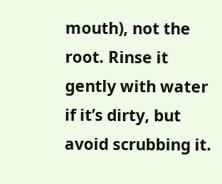mouth), not the root. Rinse it gently with water if it’s dirty, but avoid scrubbing it.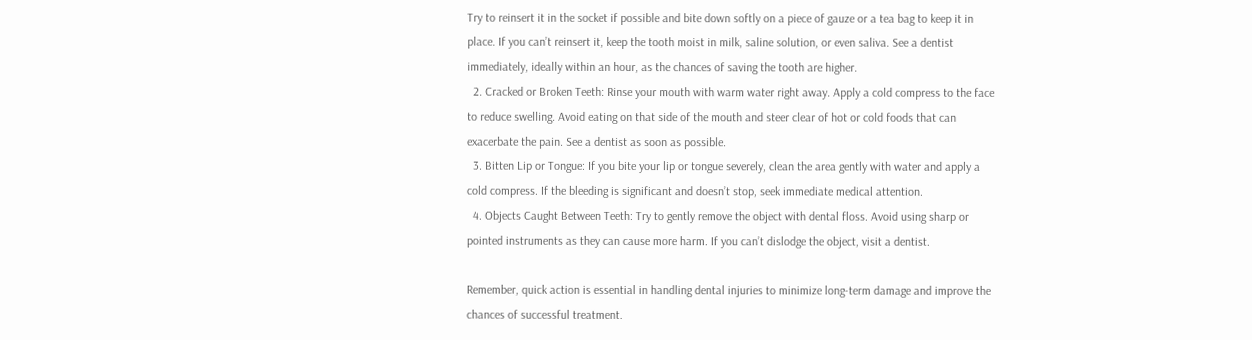Try to reinsert it in the socket if possible and bite down softly on a piece of gauze or a tea bag to keep it in place. If you can’t reinsert it, keep the tooth moist in milk, saline solution, or even saliva. See a dentist immediately, ideally within an hour, as the chances of saving the tooth are higher.
  2. Cracked or Broken Teeth: Rinse your mouth with warm water right away. Apply a cold compress to the face to reduce swelling. Avoid eating on that side of the mouth and steer clear of hot or cold foods that can exacerbate the pain. See a dentist as soon as possible.
  3. Bitten Lip or Tongue: If you bite your lip or tongue severely, clean the area gently with water and apply a cold compress. If the bleeding is significant and doesn’t stop, seek immediate medical attention.
  4. Objects Caught Between Teeth: Try to gently remove the object with dental floss. Avoid using sharp or pointed instruments as they can cause more harm. If you can’t dislodge the object, visit a dentist.

Remember, quick action is essential in handling dental injuries to minimize long-term damage and improve the chances of successful treatment.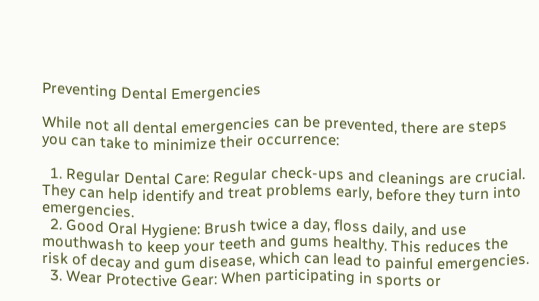Preventing Dental Emergencies

While not all dental emergencies can be prevented, there are steps you can take to minimize their occurrence:

  1. Regular Dental Care: Regular check-ups and cleanings are crucial. They can help identify and treat problems early, before they turn into emergencies.
  2. Good Oral Hygiene: Brush twice a day, floss daily, and use mouthwash to keep your teeth and gums healthy. This reduces the risk of decay and gum disease, which can lead to painful emergencies.
  3. Wear Protective Gear: When participating in sports or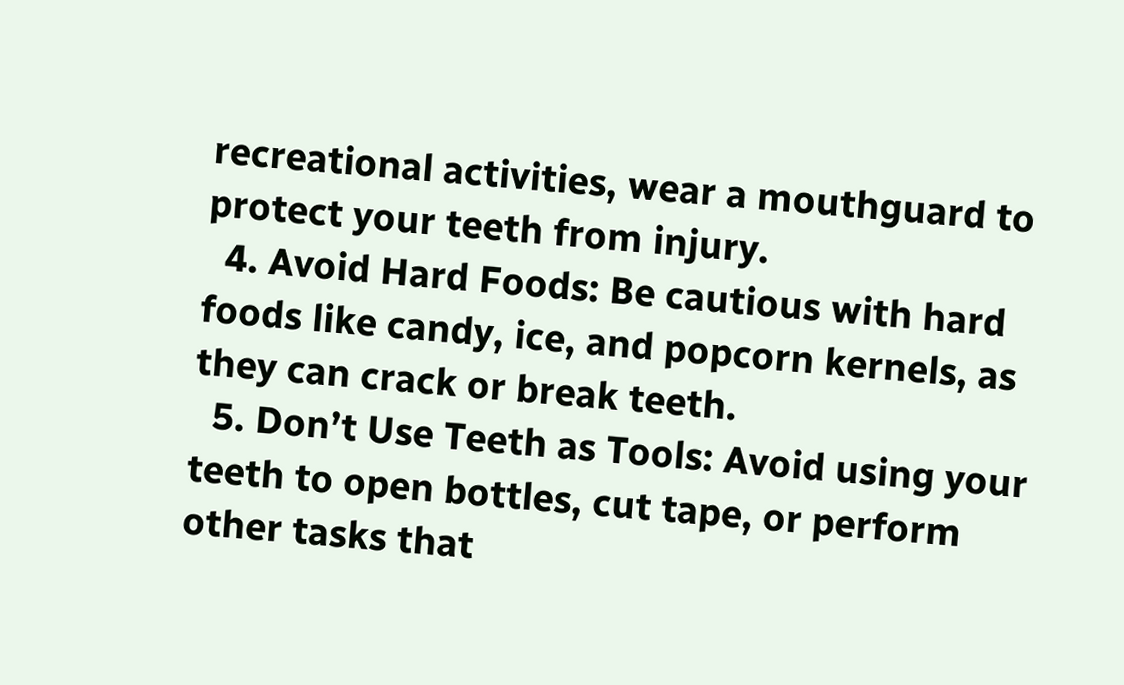recreational activities, wear a mouthguard to protect your teeth from injury.
  4. Avoid Hard Foods: Be cautious with hard foods like candy, ice, and popcorn kernels, as they can crack or break teeth.
  5. Don’t Use Teeth as Tools: Avoid using your teeth to open bottles, cut tape, or perform other tasks that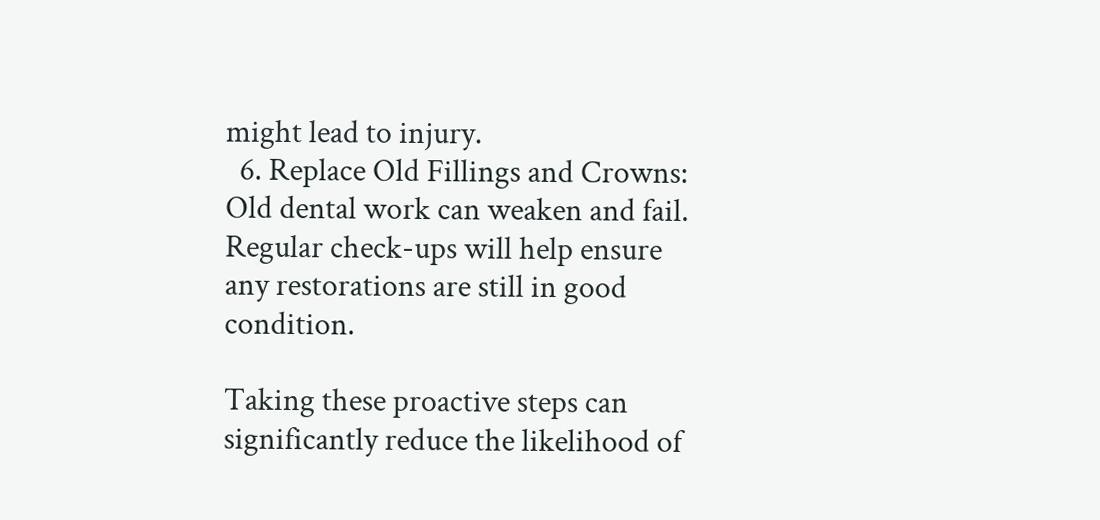might lead to injury.
  6. Replace Old Fillings and Crowns: Old dental work can weaken and fail. Regular check-ups will help ensure any restorations are still in good condition.

Taking these proactive steps can significantly reduce the likelihood of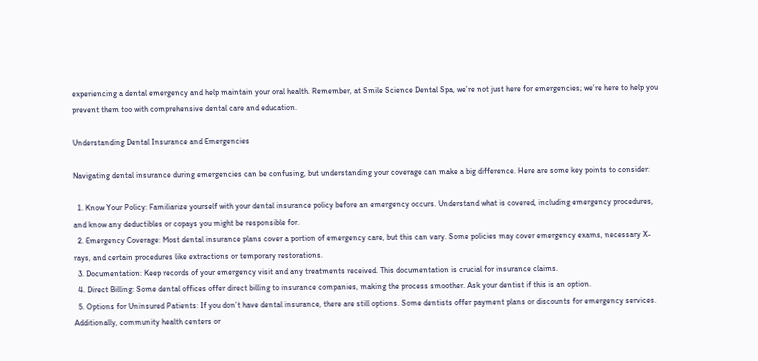experiencing a dental emergency and help maintain your oral health. Remember, at Smile Science Dental Spa, we’re not just here for emergencies; we’re here to help you prevent them too with comprehensive dental care and education.

Understanding Dental Insurance and Emergencies

Navigating dental insurance during emergencies can be confusing, but understanding your coverage can make a big difference. Here are some key points to consider:

  1. Know Your Policy: Familiarize yourself with your dental insurance policy before an emergency occurs. Understand what is covered, including emergency procedures, and know any deductibles or copays you might be responsible for.
  2. Emergency Coverage: Most dental insurance plans cover a portion of emergency care, but this can vary. Some policies may cover emergency exams, necessary X-rays, and certain procedures like extractions or temporary restorations.
  3. Documentation: Keep records of your emergency visit and any treatments received. This documentation is crucial for insurance claims.
  4. Direct Billing: Some dental offices offer direct billing to insurance companies, making the process smoother. Ask your dentist if this is an option.
  5. Options for Uninsured Patients: If you don’t have dental insurance, there are still options. Some dentists offer payment plans or discounts for emergency services. Additionally, community health centers or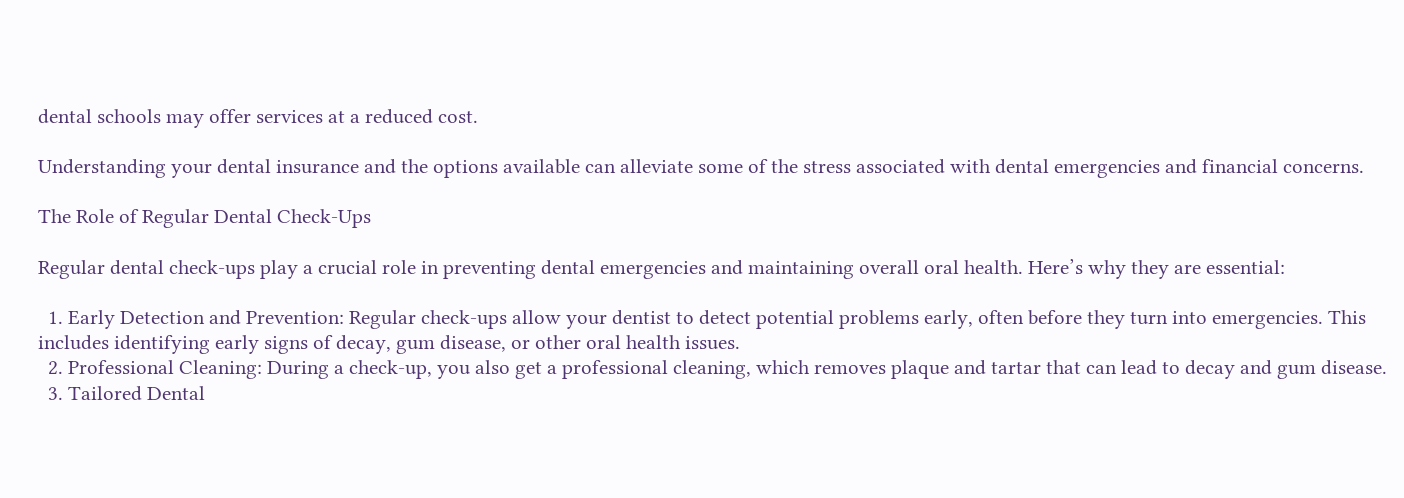dental schools may offer services at a reduced cost.

Understanding your dental insurance and the options available can alleviate some of the stress associated with dental emergencies and financial concerns.

The Role of Regular Dental Check-Ups

Regular dental check-ups play a crucial role in preventing dental emergencies and maintaining overall oral health. Here’s why they are essential:

  1. Early Detection and Prevention: Regular check-ups allow your dentist to detect potential problems early, often before they turn into emergencies. This includes identifying early signs of decay, gum disease, or other oral health issues.
  2. Professional Cleaning: During a check-up, you also get a professional cleaning, which removes plaque and tartar that can lead to decay and gum disease.
  3. Tailored Dental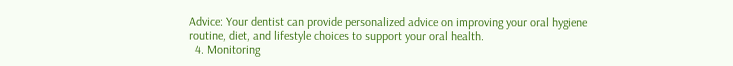Advice: Your dentist can provide personalized advice on improving your oral hygiene routine, diet, and lifestyle choices to support your oral health.
  4. Monitoring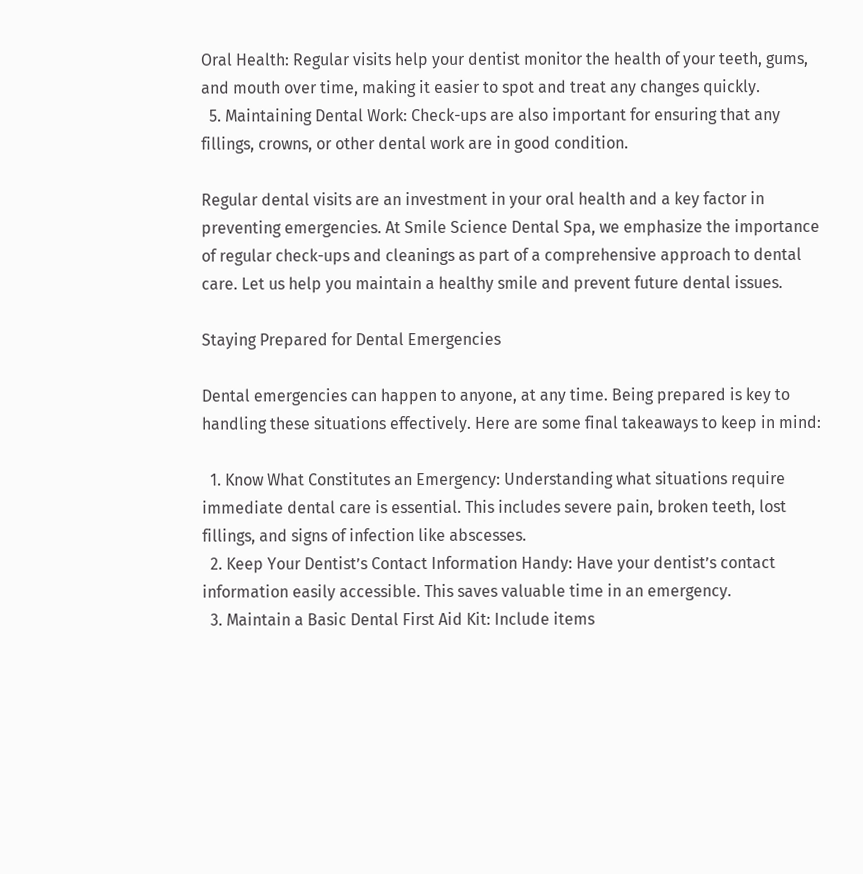Oral Health: Regular visits help your dentist monitor the health of your teeth, gums, and mouth over time, making it easier to spot and treat any changes quickly.
  5. Maintaining Dental Work: Check-ups are also important for ensuring that any fillings, crowns, or other dental work are in good condition.

Regular dental visits are an investment in your oral health and a key factor in preventing emergencies. At Smile Science Dental Spa, we emphasize the importance of regular check-ups and cleanings as part of a comprehensive approach to dental care. Let us help you maintain a healthy smile and prevent future dental issues.

Staying Prepared for Dental Emergencies

Dental emergencies can happen to anyone, at any time. Being prepared is key to handling these situations effectively. Here are some final takeaways to keep in mind:

  1. Know What Constitutes an Emergency: Understanding what situations require immediate dental care is essential. This includes severe pain, broken teeth, lost fillings, and signs of infection like abscesses.
  2. Keep Your Dentist’s Contact Information Handy: Have your dentist’s contact information easily accessible. This saves valuable time in an emergency.
  3. Maintain a Basic Dental First Aid Kit: Include items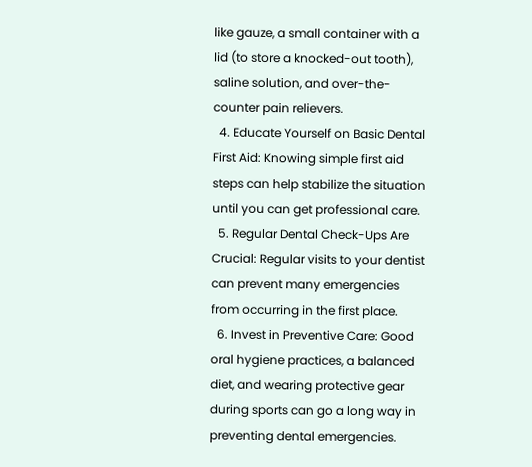like gauze, a small container with a lid (to store a knocked-out tooth), saline solution, and over-the-counter pain relievers.
  4. Educate Yourself on Basic Dental First Aid: Knowing simple first aid steps can help stabilize the situation until you can get professional care.
  5. Regular Dental Check-Ups Are Crucial: Regular visits to your dentist can prevent many emergencies from occurring in the first place.
  6. Invest in Preventive Care: Good oral hygiene practices, a balanced diet, and wearing protective gear during sports can go a long way in preventing dental emergencies.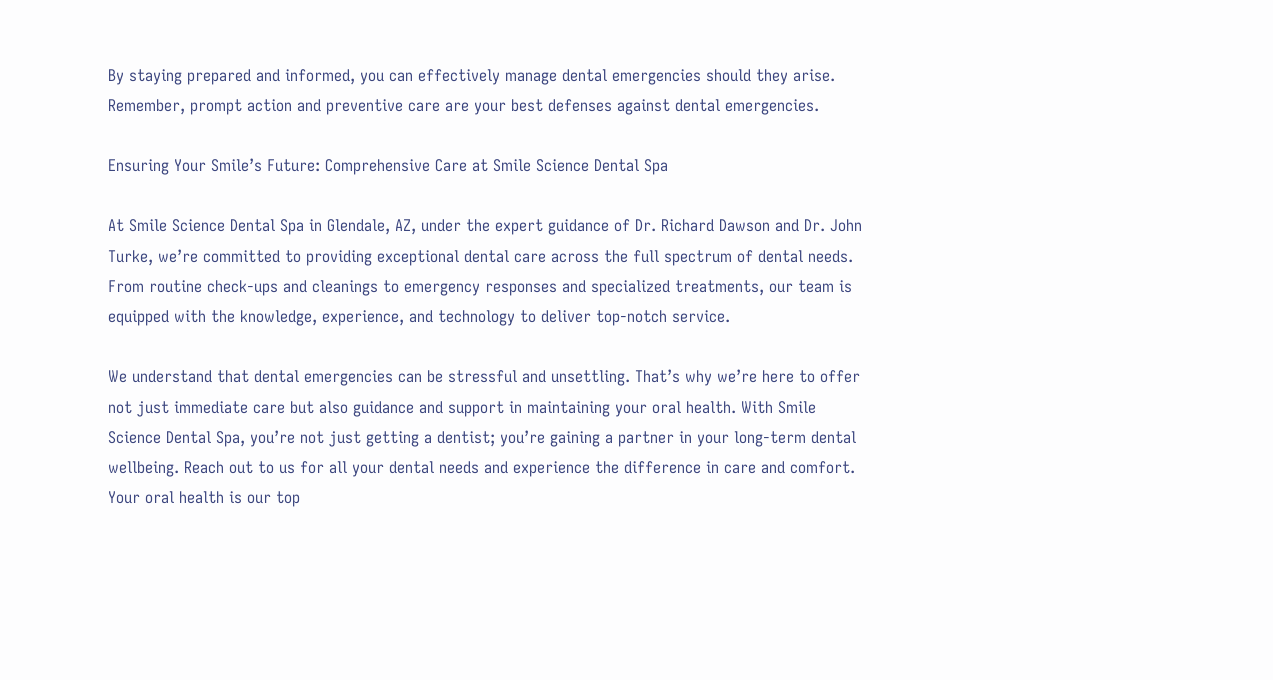By staying prepared and informed, you can effectively manage dental emergencies should they arise. Remember, prompt action and preventive care are your best defenses against dental emergencies.

Ensuring Your Smile’s Future: Comprehensive Care at Smile Science Dental Spa

At Smile Science Dental Spa in Glendale, AZ, under the expert guidance of Dr. Richard Dawson and Dr. John Turke, we’re committed to providing exceptional dental care across the full spectrum of dental needs. From routine check-ups and cleanings to emergency responses and specialized treatments, our team is equipped with the knowledge, experience, and technology to deliver top-notch service.

We understand that dental emergencies can be stressful and unsettling. That’s why we’re here to offer not just immediate care but also guidance and support in maintaining your oral health. With Smile Science Dental Spa, you’re not just getting a dentist; you’re gaining a partner in your long-term dental wellbeing. Reach out to us for all your dental needs and experience the difference in care and comfort. Your oral health is our top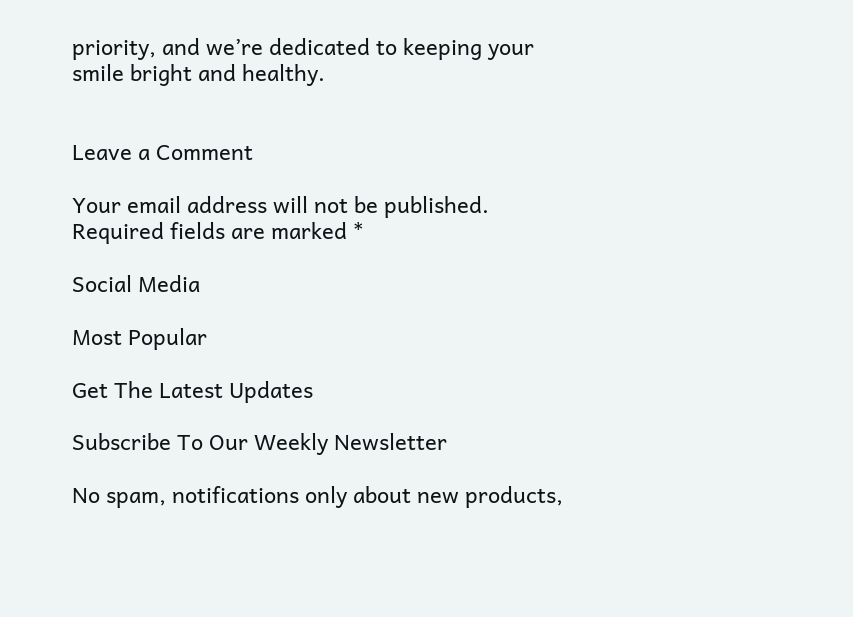priority, and we’re dedicated to keeping your smile bright and healthy.


Leave a Comment

Your email address will not be published. Required fields are marked *

Social Media

Most Popular

Get The Latest Updates

Subscribe To Our Weekly Newsletter

No spam, notifications only about new products,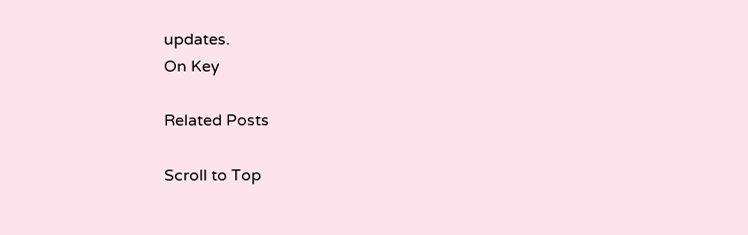updates.
On Key

Related Posts

Scroll to Top